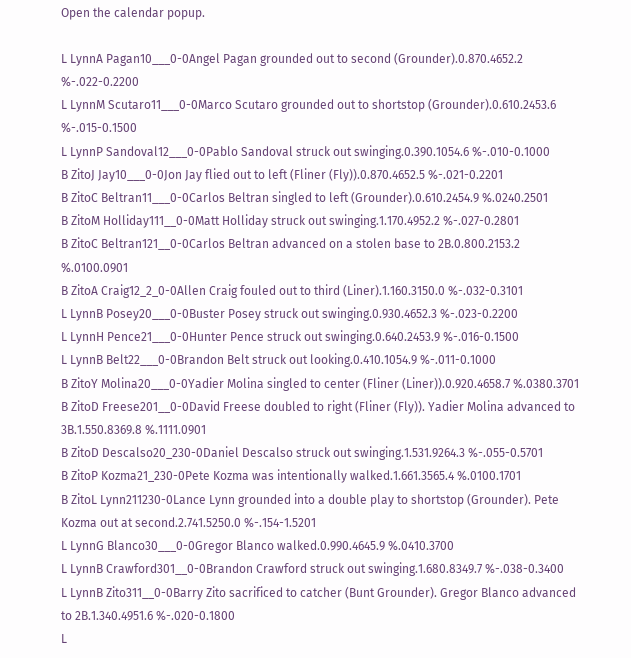Open the calendar popup.

L LynnA Pagan10___0-0Angel Pagan grounded out to second (Grounder).0.870.4652.2 %-.022-0.2200
L LynnM Scutaro11___0-0Marco Scutaro grounded out to shortstop (Grounder).0.610.2453.6 %-.015-0.1500
L LynnP Sandoval12___0-0Pablo Sandoval struck out swinging.0.390.1054.6 %-.010-0.1000
B ZitoJ Jay10___0-0Jon Jay flied out to left (Fliner (Fly)).0.870.4652.5 %-.021-0.2201
B ZitoC Beltran11___0-0Carlos Beltran singled to left (Grounder).0.610.2454.9 %.0240.2501
B ZitoM Holliday111__0-0Matt Holliday struck out swinging.1.170.4952.2 %-.027-0.2801
B ZitoC Beltran121__0-0Carlos Beltran advanced on a stolen base to 2B.0.800.2153.2 %.0100.0901
B ZitoA Craig12_2_0-0Allen Craig fouled out to third (Liner).1.160.3150.0 %-.032-0.3101
L LynnB Posey20___0-0Buster Posey struck out swinging.0.930.4652.3 %-.023-0.2200
L LynnH Pence21___0-0Hunter Pence struck out swinging.0.640.2453.9 %-.016-0.1500
L LynnB Belt22___0-0Brandon Belt struck out looking.0.410.1054.9 %-.011-0.1000
B ZitoY Molina20___0-0Yadier Molina singled to center (Fliner (Liner)).0.920.4658.7 %.0380.3701
B ZitoD Freese201__0-0David Freese doubled to right (Fliner (Fly)). Yadier Molina advanced to 3B.1.550.8369.8 %.1111.0901
B ZitoD Descalso20_230-0Daniel Descalso struck out swinging.1.531.9264.3 %-.055-0.5701
B ZitoP Kozma21_230-0Pete Kozma was intentionally walked.1.661.3565.4 %.0100.1701
B ZitoL Lynn211230-0Lance Lynn grounded into a double play to shortstop (Grounder). Pete Kozma out at second.2.741.5250.0 %-.154-1.5201
L LynnG Blanco30___0-0Gregor Blanco walked.0.990.4645.9 %.0410.3700
L LynnB Crawford301__0-0Brandon Crawford struck out swinging.1.680.8349.7 %-.038-0.3400
L LynnB Zito311__0-0Barry Zito sacrificed to catcher (Bunt Grounder). Gregor Blanco advanced to 2B.1.340.4951.6 %-.020-0.1800
L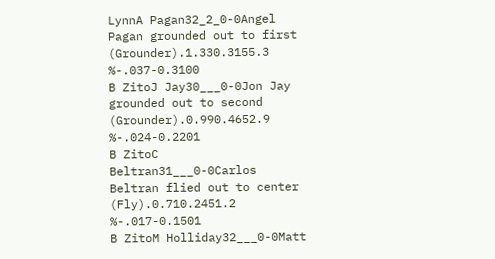LynnA Pagan32_2_0-0Angel Pagan grounded out to first (Grounder).1.330.3155.3 %-.037-0.3100
B ZitoJ Jay30___0-0Jon Jay grounded out to second (Grounder).0.990.4652.9 %-.024-0.2201
B ZitoC Beltran31___0-0Carlos Beltran flied out to center (Fly).0.710.2451.2 %-.017-0.1501
B ZitoM Holliday32___0-0Matt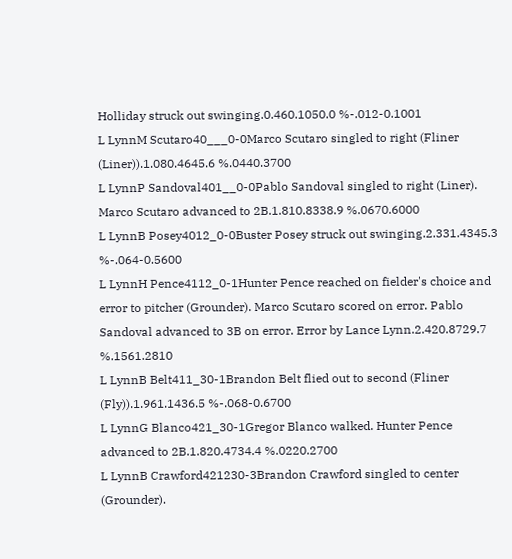Holliday struck out swinging.0.460.1050.0 %-.012-0.1001
L LynnM Scutaro40___0-0Marco Scutaro singled to right (Fliner (Liner)).1.080.4645.6 %.0440.3700
L LynnP Sandoval401__0-0Pablo Sandoval singled to right (Liner). Marco Scutaro advanced to 2B.1.810.8338.9 %.0670.6000
L LynnB Posey4012_0-0Buster Posey struck out swinging.2.331.4345.3 %-.064-0.5600
L LynnH Pence4112_0-1Hunter Pence reached on fielder's choice and error to pitcher (Grounder). Marco Scutaro scored on error. Pablo Sandoval advanced to 3B on error. Error by Lance Lynn.2.420.8729.7 %.1561.2810
L LynnB Belt411_30-1Brandon Belt flied out to second (Fliner (Fly)).1.961.1436.5 %-.068-0.6700
L LynnG Blanco421_30-1Gregor Blanco walked. Hunter Pence advanced to 2B.1.820.4734.4 %.0220.2700
L LynnB Crawford421230-3Brandon Crawford singled to center (Grounder).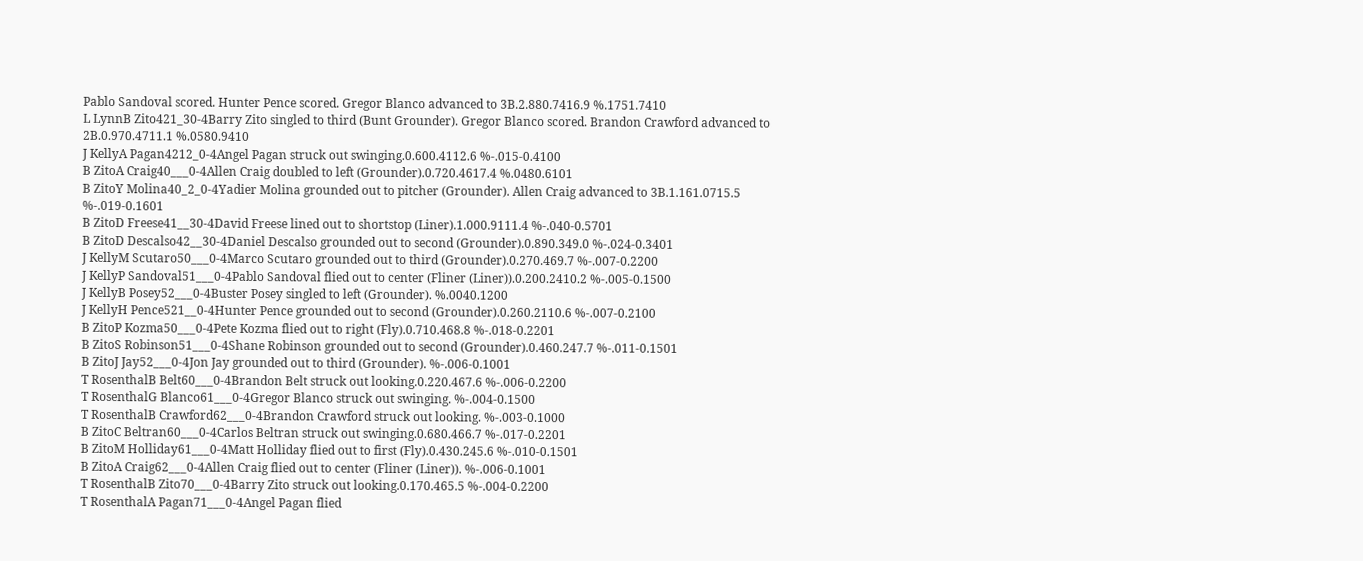Pablo Sandoval scored. Hunter Pence scored. Gregor Blanco advanced to 3B.2.880.7416.9 %.1751.7410
L LynnB Zito421_30-4Barry Zito singled to third (Bunt Grounder). Gregor Blanco scored. Brandon Crawford advanced to 2B.0.970.4711.1 %.0580.9410
J KellyA Pagan4212_0-4Angel Pagan struck out swinging.0.600.4112.6 %-.015-0.4100
B ZitoA Craig40___0-4Allen Craig doubled to left (Grounder).0.720.4617.4 %.0480.6101
B ZitoY Molina40_2_0-4Yadier Molina grounded out to pitcher (Grounder). Allen Craig advanced to 3B.1.161.0715.5 %-.019-0.1601
B ZitoD Freese41__30-4David Freese lined out to shortstop (Liner).1.000.9111.4 %-.040-0.5701
B ZitoD Descalso42__30-4Daniel Descalso grounded out to second (Grounder).0.890.349.0 %-.024-0.3401
J KellyM Scutaro50___0-4Marco Scutaro grounded out to third (Grounder).0.270.469.7 %-.007-0.2200
J KellyP Sandoval51___0-4Pablo Sandoval flied out to center (Fliner (Liner)).0.200.2410.2 %-.005-0.1500
J KellyB Posey52___0-4Buster Posey singled to left (Grounder). %.0040.1200
J KellyH Pence521__0-4Hunter Pence grounded out to second (Grounder).0.260.2110.6 %-.007-0.2100
B ZitoP Kozma50___0-4Pete Kozma flied out to right (Fly).0.710.468.8 %-.018-0.2201
B ZitoS Robinson51___0-4Shane Robinson grounded out to second (Grounder).0.460.247.7 %-.011-0.1501
B ZitoJ Jay52___0-4Jon Jay grounded out to third (Grounder). %-.006-0.1001
T RosenthalB Belt60___0-4Brandon Belt struck out looking.0.220.467.6 %-.006-0.2200
T RosenthalG Blanco61___0-4Gregor Blanco struck out swinging. %-.004-0.1500
T RosenthalB Crawford62___0-4Brandon Crawford struck out looking. %-.003-0.1000
B ZitoC Beltran60___0-4Carlos Beltran struck out swinging.0.680.466.7 %-.017-0.2201
B ZitoM Holliday61___0-4Matt Holliday flied out to first (Fly).0.430.245.6 %-.010-0.1501
B ZitoA Craig62___0-4Allen Craig flied out to center (Fliner (Liner)). %-.006-0.1001
T RosenthalB Zito70___0-4Barry Zito struck out looking.0.170.465.5 %-.004-0.2200
T RosenthalA Pagan71___0-4Angel Pagan flied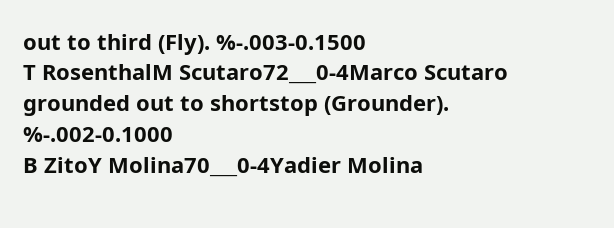out to third (Fly). %-.003-0.1500
T RosenthalM Scutaro72___0-4Marco Scutaro grounded out to shortstop (Grounder). %-.002-0.1000
B ZitoY Molina70___0-4Yadier Molina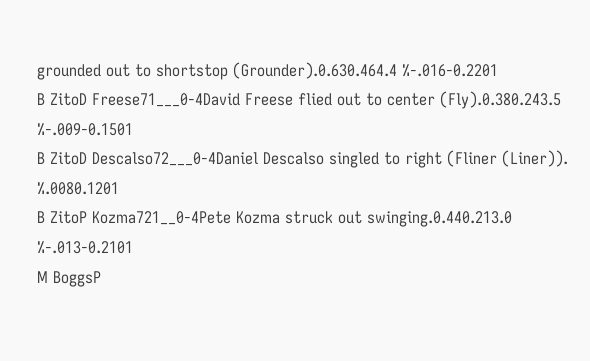grounded out to shortstop (Grounder).0.630.464.4 %-.016-0.2201
B ZitoD Freese71___0-4David Freese flied out to center (Fly).0.380.243.5 %-.009-0.1501
B ZitoD Descalso72___0-4Daniel Descalso singled to right (Fliner (Liner)). %.0080.1201
B ZitoP Kozma721__0-4Pete Kozma struck out swinging.0.440.213.0 %-.013-0.2101
M BoggsP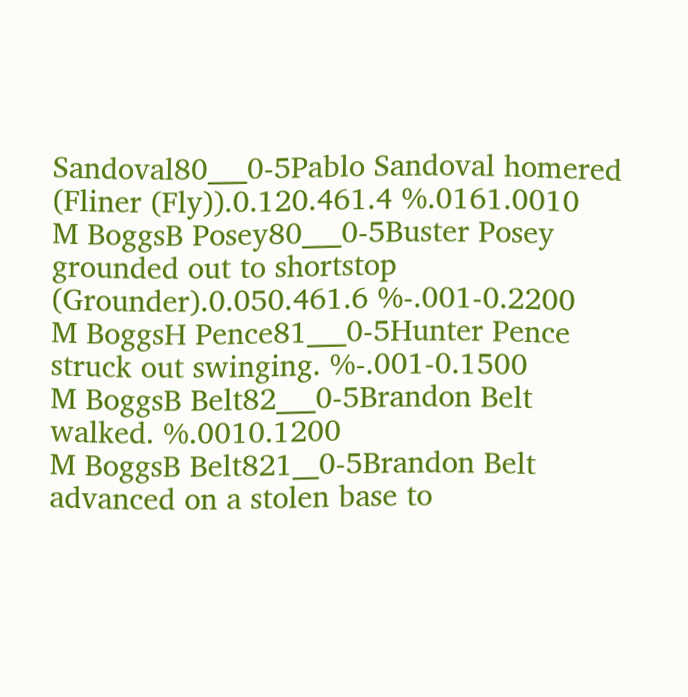Sandoval80___0-5Pablo Sandoval homered (Fliner (Fly)).0.120.461.4 %.0161.0010
M BoggsB Posey80___0-5Buster Posey grounded out to shortstop (Grounder).0.050.461.6 %-.001-0.2200
M BoggsH Pence81___0-5Hunter Pence struck out swinging. %-.001-0.1500
M BoggsB Belt82___0-5Brandon Belt walked. %.0010.1200
M BoggsB Belt821__0-5Brandon Belt advanced on a stolen base to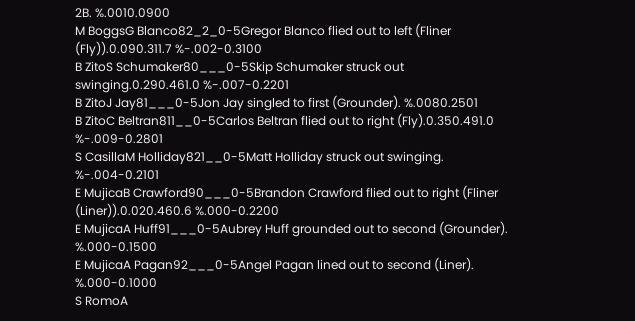2B. %.0010.0900
M BoggsG Blanco82_2_0-5Gregor Blanco flied out to left (Fliner (Fly)).0.090.311.7 %-.002-0.3100
B ZitoS Schumaker80___0-5Skip Schumaker struck out swinging.0.290.461.0 %-.007-0.2201
B ZitoJ Jay81___0-5Jon Jay singled to first (Grounder). %.0080.2501
B ZitoC Beltran811__0-5Carlos Beltran flied out to right (Fly).0.350.491.0 %-.009-0.2801
S CasillaM Holliday821__0-5Matt Holliday struck out swinging. %-.004-0.2101
E MujicaB Crawford90___0-5Brandon Crawford flied out to right (Fliner (Liner)).0.020.460.6 %.000-0.2200
E MujicaA Huff91___0-5Aubrey Huff grounded out to second (Grounder). %.000-0.1500
E MujicaA Pagan92___0-5Angel Pagan lined out to second (Liner). %.000-0.1000
S RomoA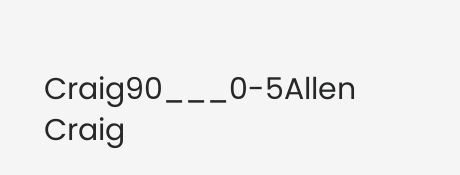Craig90___0-5Allen Craig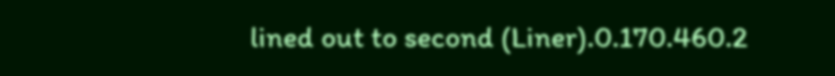lined out to second (Liner).0.170.460.2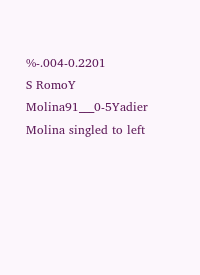%-.004-0.2201
S RomoY Molina91___0-5Yadier Molina singled to left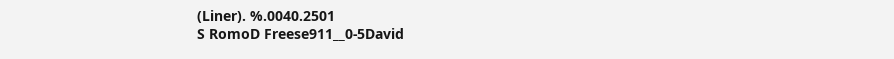(Liner). %.0040.2501
S RomoD Freese911__0-5David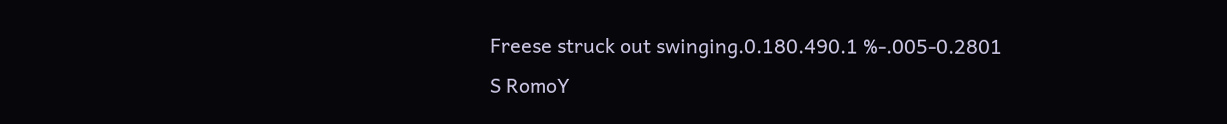Freese struck out swinging.0.180.490.1 %-.005-0.2801
S RomoY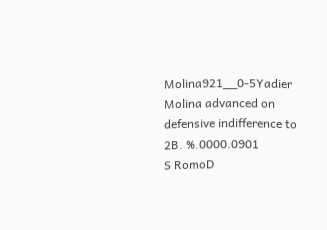Molina921__0-5Yadier Molina advanced on defensive indifference to 2B. %.0000.0901
S RomoD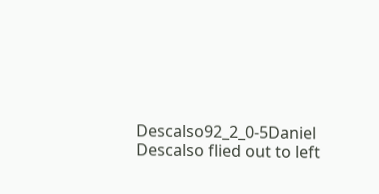Descalso92_2_0-5Daniel Descalso flied out to left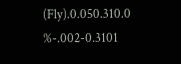(Fly).0.050.310.0 %-.002-0.3101